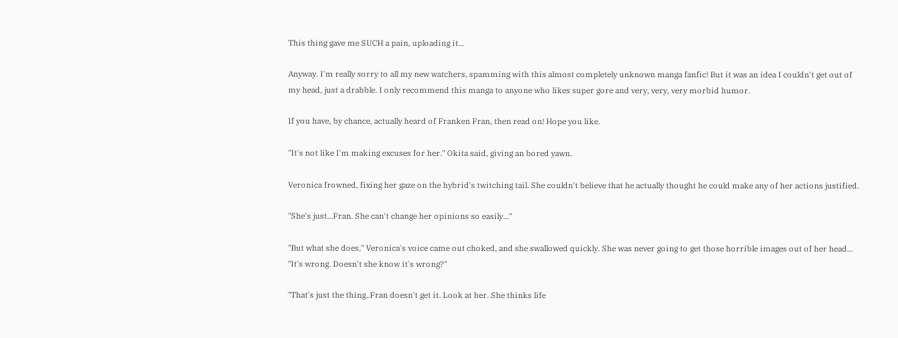This thing gave me SUCH a pain, uploading it...

Anyway. I'm really sorry to all my new watchers, spamming with this almost completely unknown manga fanfic! But it was an idea I couldn't get out of my head, just a drabble. I only recommend this manga to anyone who likes super gore and very, very, very morbid humor.

If you have, by chance, actually heard of Franken Fran, then read on! Hope you like.

"It's not like I'm making excuses for her." Okita said, giving an bored yawn.

Veronica frowned, fixing her gaze on the hybrid's twitching tail. She couldn't believe that he actually thought he could make any of her actions justified.

"She's just...Fran. She can't change her opinions so easily..."

"But what she does," Veronica's voice came out choked, and she swallowed quickly. She was never going to get those horrible images out of her head... "It's wrong. Doesn't she know it's wrong?"

"That's just the thing..Fran doesn't get it. Look at her. She thinks life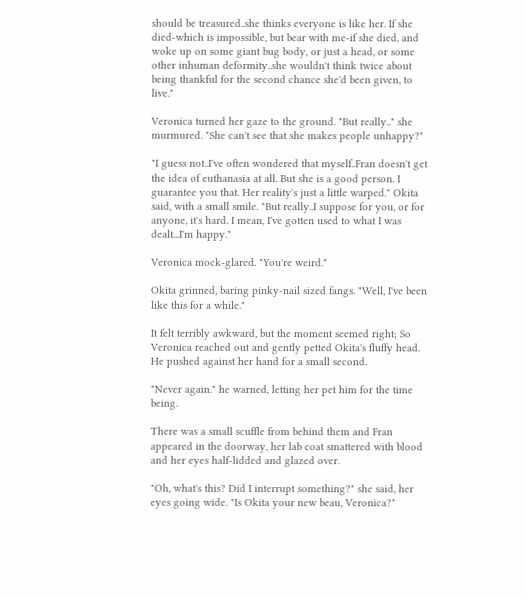should be treasured..she thinks everyone is like her. If she died-which is impossible, but bear with me-if she died, and woke up on some giant bug body, or just a head, or some other inhuman deformity..she wouldn't think twice about being thankful for the second chance she'd been given, to live."

Veronica turned her gaze to the ground. "But really.." she murmured. "She can't see that she makes people unhappy?"

"I guess not..I've often wondered that myself..Fran doesn't get the idea of euthanasia at all. But she is a good person. I guarantee you that. Her reality's just a little warped." Okita said, with a small smile. "But really..I suppose for you, or for anyone, it's hard. I mean, I've gotten used to what I was dealt...I'm happy."

Veronica mock-glared. "You're weird."

Okita grinned, baring pinky-nail sized fangs. "Well, I've been like this for a while."

It felt terribly awkward, but the moment seemed right; So Veronica reached out and gently petted Okita's fluffy head. He pushed against her hand for a small second.

"Never again." he warned, letting her pet him for the time being.

There was a small scuffle from behind them and Fran appeared in the doorway, her lab coat smattered with blood and her eyes half-lidded and glazed over.

"Oh, what's this? Did I interrupt something?" she said, her eyes going wide. "Is Okita your new beau, Veronica?"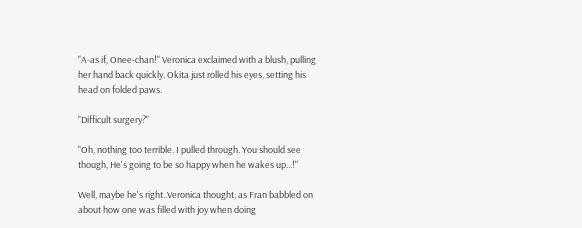"A-as if, Onee-chan!" Veronica exclaimed with a blush, pulling her hand back quickly. Okita just rolled his eyes, setting his head on folded paws.

"Difficult surgery?"

"Oh, nothing too terrible. I pulled through. You should see though, He's going to be so happy when he wakes up...!"

Well, maybe he's right..Veronica thought, as Fran babbled on about how one was filled with joy when doing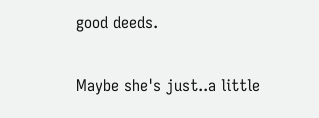good deeds.

Maybe she's just..a little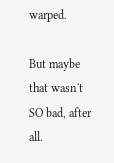warped.

But maybe that wasn't SO bad, after all.